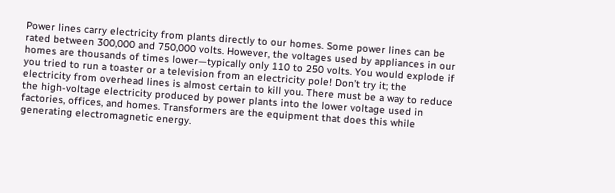Power lines carry electricity from plants directly to our homes. Some power lines can be rated between 300,000 and 750,000 volts. However, the voltages used by appliances in our homes are thousands of times lower—typically only 110 to 250 volts. You would explode if you tried to run a toaster or a television from an electricity pole! Don’t try it; the electricity from overhead lines is almost certain to kill you. There must be a way to reduce the high-voltage electricity produced by power plants into the lower voltage used in factories, offices, and homes. Transformers are the equipment that does this while generating electromagnetic energy.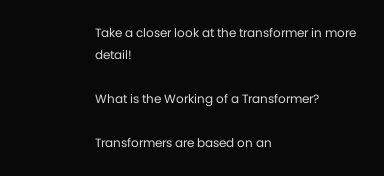Take a closer look at the transformer in more detail!

What is the Working of a Transformer?

Transformers are based on an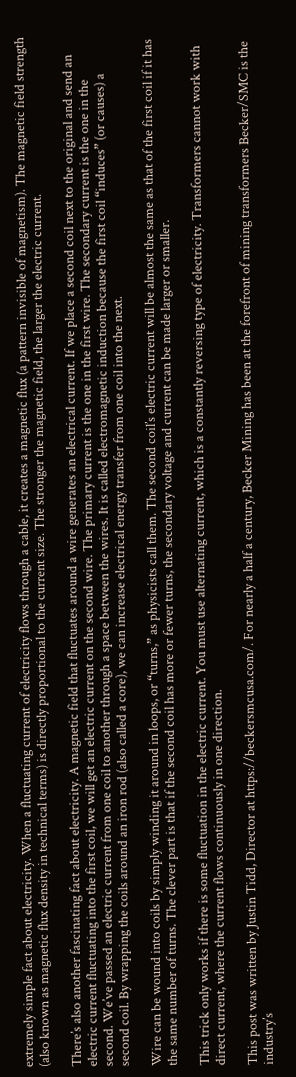extremely simple fact about electricity. When a fluctuating current of electricity flows through a cable, it creates a magnetic flux (a pattern invisible of magnetism). The magnetic field strength (also known as magnetic flux density in technical terms) is directly proportional to the current size. The stronger the magnetic field, the larger the electric current.

There’s also another fascinating fact about electricity. A magnetic field that fluctuates around a wire generates an electrical current. If we place a second coil next to the original and send an electric current fluctuating into the first coil, we will get an electric current on the second wire. The primary current is the one in the first wire. The secondary current is the one in the second. We’ve passed an electric current from one coil to another through a space between the wires. It is called electromagnetic induction because the first coil “induces” (or causes) a second coil. By wrapping the coils around an iron rod (also called a core), we can increase electrical energy transfer from one coil into the next.

Wire can be wound into coils by simply winding it around in loops, or “turns,” as physicists call them. The second coil’s electric current will be almost the same as that of the first coil if it has the same number of turns. The clever part is that if the second coil has more or fewer turns, the secondary voltage and current can be made larger or smaller.

This trick only works if there is some fluctuation in the electric current. You must use alternating current, which is a constantly reversing type of electricity. Transformers cannot work with direct current, where the current flows continuously in one direction.

This post was written by Justin Tidd, Director at https://beckersmcusa.com/. For nearly a half a century, Becker Mining has been at the forefront of mining transformers Becker/SMC is the industry’s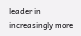leader in increasingly more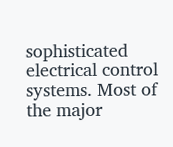sophisticated electrical control systems. Most of the major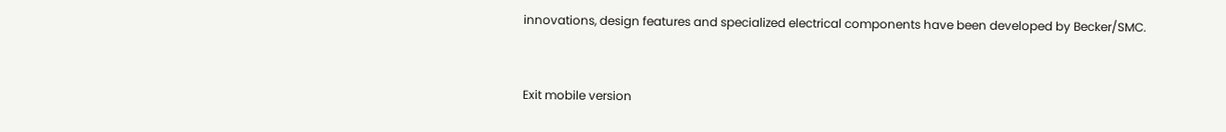innovations, design features and specialized electrical components have been developed by Becker/SMC.


Exit mobile version